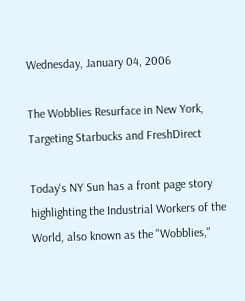Wednesday, January 04, 2006

The Wobblies Resurface in New York, Targeting Starbucks and FreshDirect

Today's NY Sun has a front page story highlighting the Industrial Workers of the World, also known as the "Wobblies,"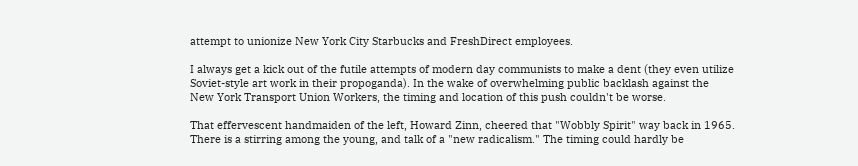attempt to unionize New York City Starbucks and FreshDirect employees.

I always get a kick out of the futile attempts of modern day communists to make a dent (they even utilize Soviet-style art work in their propoganda). In the wake of overwhelming public backlash against the New York Transport Union Workers, the timing and location of this push couldn't be worse.

That effervescent handmaiden of the left, Howard Zinn, cheered that "Wobbly Spirit" way back in 1965.
There is a stirring among the young, and talk of a "new radicalism." The timing could hardly be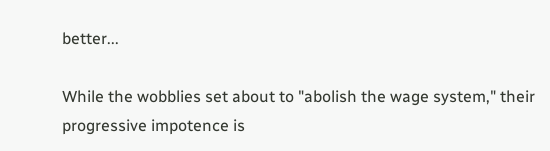better...

While the wobblies set about to "abolish the wage system," their progressive impotence is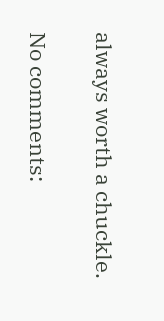always worth a chuckle.

No comments: